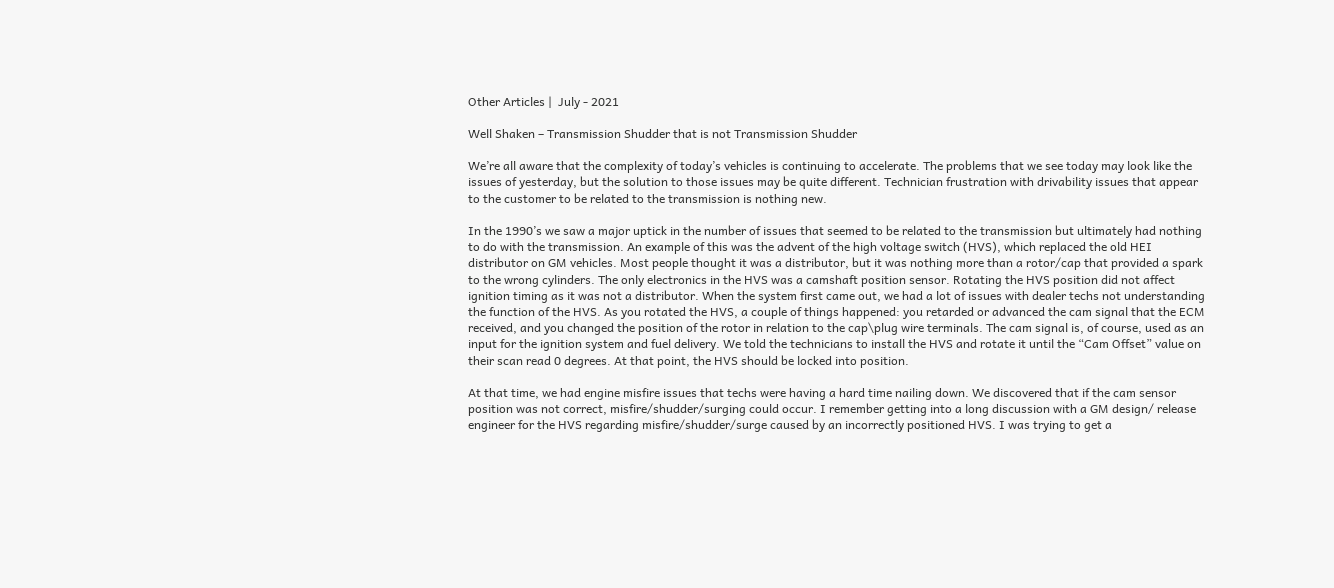Other Articles |  July - 2021

Well Shaken – Transmission Shudder that is not Transmission Shudder

We’re all aware that the complexity of today’s vehicles is continuing to accelerate. The problems that we see today may look like the issues of yesterday, but the solution to those issues may be quite different. Technician frustration with drivability issues that appear to the customer to be related to the transmission is nothing new.

In the 1990’s we saw a major uptick in the number of issues that seemed to be related to the transmission but ultimately had nothing to do with the transmission. An example of this was the advent of the high voltage switch (HVS), which replaced the old HEI distributor on GM vehicles. Most people thought it was a distributor, but it was nothing more than a rotor/cap that provided a spark to the wrong cylinders. The only electronics in the HVS was a camshaft position sensor. Rotating the HVS position did not affect ignition timing as it was not a distributor. When the system first came out, we had a lot of issues with dealer techs not understanding the function of the HVS. As you rotated the HVS, a couple of things happened: you retarded or advanced the cam signal that the ECM received, and you changed the position of the rotor in relation to the cap\plug wire terminals. The cam signal is, of course, used as an input for the ignition system and fuel delivery. We told the technicians to install the HVS and rotate it until the “Cam Offset” value on their scan read 0 degrees. At that point, the HVS should be locked into position.

At that time, we had engine misfire issues that techs were having a hard time nailing down. We discovered that if the cam sensor position was not correct, misfire/shudder/surging could occur. I remember getting into a long discussion with a GM design/ release engineer for the HVS regarding misfire/shudder/surge caused by an incorrectly positioned HVS. I was trying to get a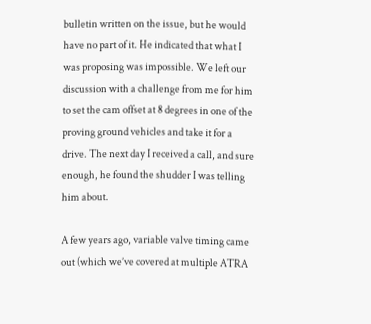bulletin written on the issue, but he would have no part of it. He indicated that what I was proposing was impossible. We left our discussion with a challenge from me for him to set the cam offset at 8 degrees in one of the proving ground vehicles and take it for a drive. The next day I received a call, and sure enough, he found the shudder I was telling him about.

A few years ago, variable valve timing came out (which we’ve covered at multiple ATRA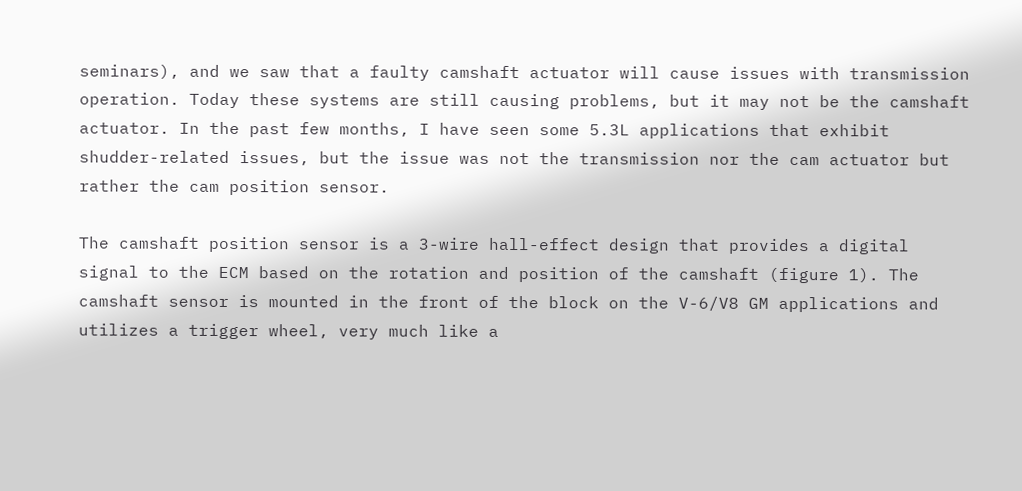seminars), and we saw that a faulty camshaft actuator will cause issues with transmission operation. Today these systems are still causing problems, but it may not be the camshaft actuator. In the past few months, I have seen some 5.3L applications that exhibit shudder-related issues, but the issue was not the transmission nor the cam actuator but rather the cam position sensor.

The camshaft position sensor is a 3-wire hall-effect design that provides a digital signal to the ECM based on the rotation and position of the camshaft (figure 1). The camshaft sensor is mounted in the front of the block on the V-6/V8 GM applications and utilizes a trigger wheel, very much like a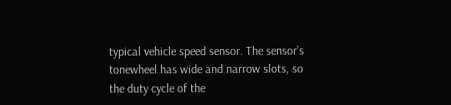typical vehicle speed sensor. The sensor’s tonewheel has wide and narrow slots, so the duty cycle of the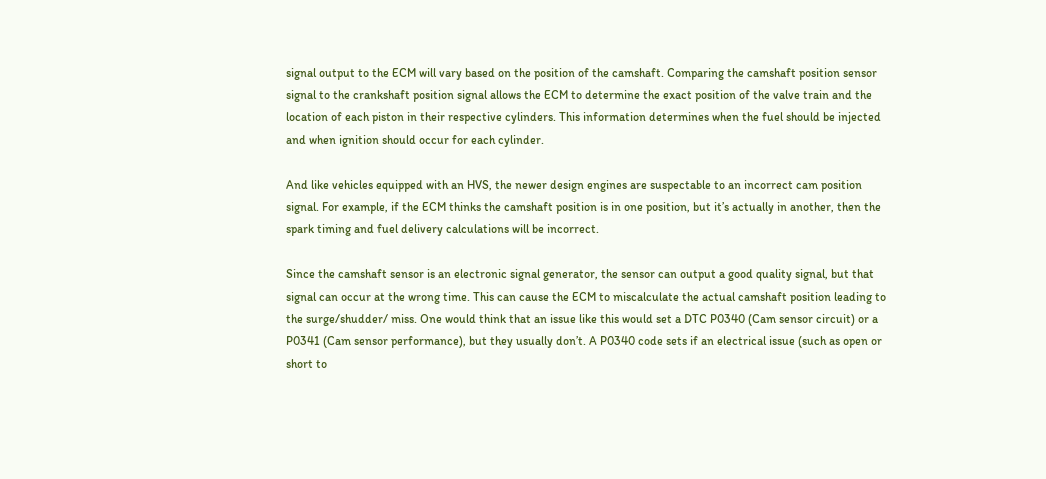signal output to the ECM will vary based on the position of the camshaft. Comparing the camshaft position sensor signal to the crankshaft position signal allows the ECM to determine the exact position of the valve train and the location of each piston in their respective cylinders. This information determines when the fuel should be injected and when ignition should occur for each cylinder.

And like vehicles equipped with an HVS, the newer design engines are suspectable to an incorrect cam position signal. For example, if the ECM thinks the camshaft position is in one position, but it’s actually in another, then the spark timing and fuel delivery calculations will be incorrect.

Since the camshaft sensor is an electronic signal generator, the sensor can output a good quality signal, but that signal can occur at the wrong time. This can cause the ECM to miscalculate the actual camshaft position leading to the surge/shudder/ miss. One would think that an issue like this would set a DTC P0340 (Cam sensor circuit) or a P0341 (Cam sensor performance), but they usually don’t. A P0340 code sets if an electrical issue (such as open or short to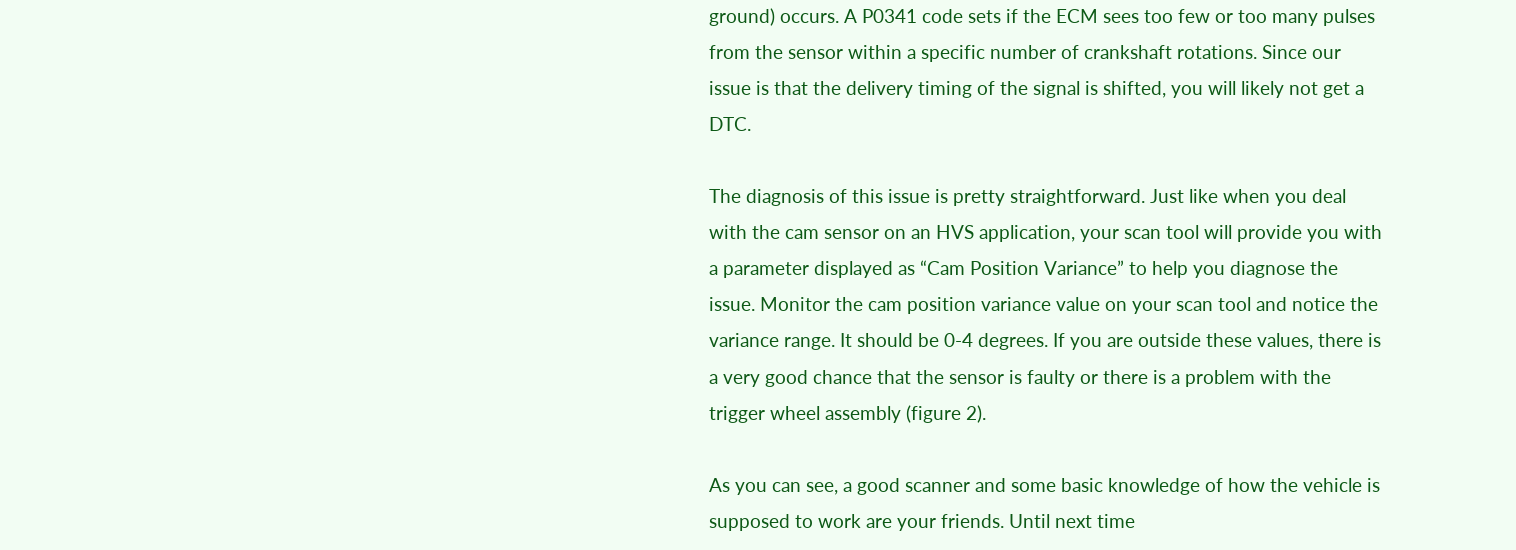ground) occurs. A P0341 code sets if the ECM sees too few or too many pulses from the sensor within a specific number of crankshaft rotations. Since our issue is that the delivery timing of the signal is shifted, you will likely not get a DTC.

The diagnosis of this issue is pretty straightforward. Just like when you deal with the cam sensor on an HVS application, your scan tool will provide you with a parameter displayed as “Cam Position Variance” to help you diagnose the issue. Monitor the cam position variance value on your scan tool and notice the variance range. It should be 0-4 degrees. If you are outside these values, there is a very good chance that the sensor is faulty or there is a problem with the trigger wheel assembly (figure 2).

As you can see, a good scanner and some basic knowledge of how the vehicle is supposed to work are your friends. Until next time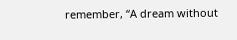remember, “A dream without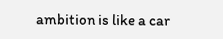ambition is like a car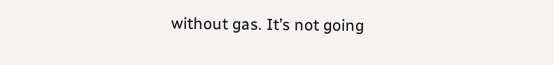without gas. It’s not going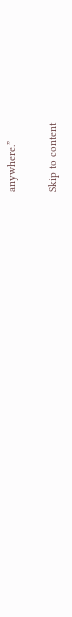anywhere.”

Skip to content